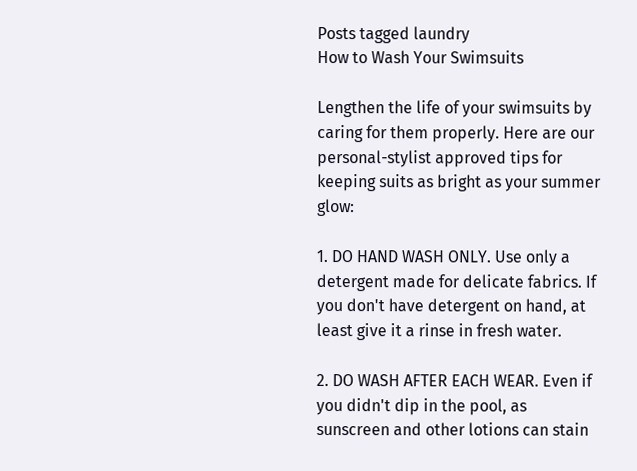Posts tagged laundry
How to Wash Your Swimsuits

Lengthen the life of your swimsuits by caring for them properly. Here are our personal-stylist approved tips for keeping suits as bright as your summer glow:

1. DO HAND WASH ONLY. Use only a detergent made for delicate fabrics. If you don't have detergent on hand, at least give it a rinse in fresh water.

2. DO WASH AFTER EACH WEAR. Even if you didn't dip in the pool, as sunscreen and other lotions can stain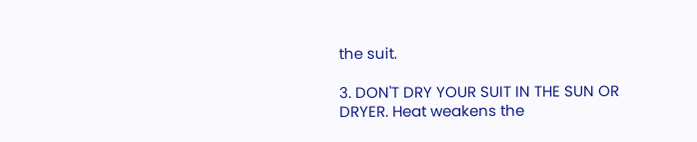the suit.

3. DON'T DRY YOUR SUIT IN THE SUN OR DRYER. Heat weakens the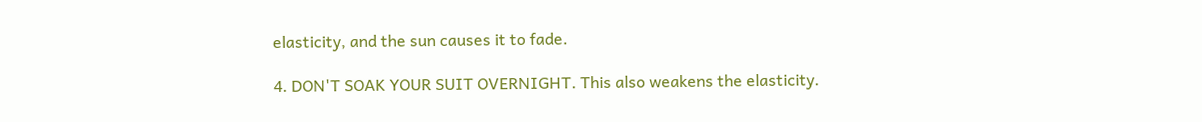elasticity, and the sun causes it to fade.

4. DON'T SOAK YOUR SUIT OVERNIGHT. This also weakens the elasticity.